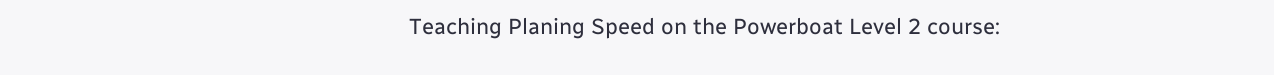Teaching Planing Speed on the Powerboat Level 2 course: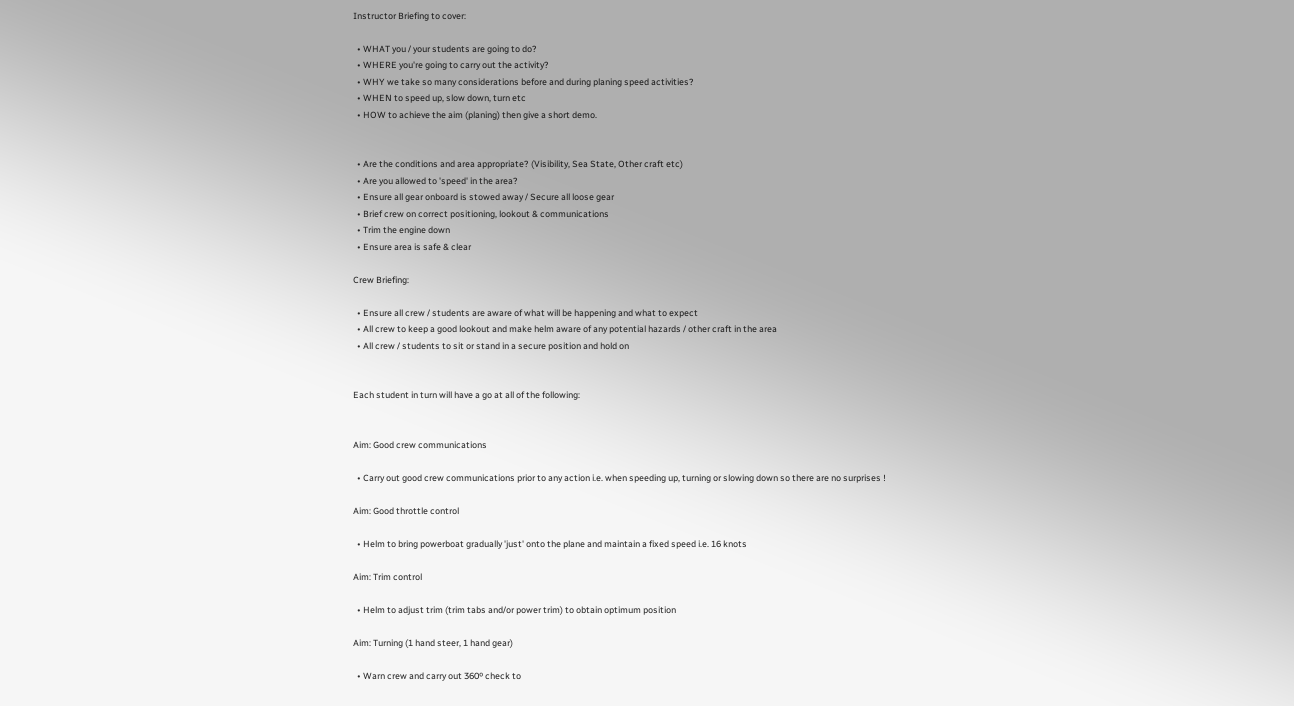Instructor Briefing to cover:

  • WHAT you / your students are going to do?
  • WHERE you're going to carry out the activity?
  • WHY we take so many considerations before and during planing speed activities?
  • WHEN to speed up, slow down, turn etc
  • HOW to achieve the aim (planing) then give a short demo.


  • Are the conditions and area appropriate? (Visibility, Sea State, Other craft etc)
  • Are you allowed to 'speed' in the area?
  • Ensure all gear onboard is stowed away / Secure all loose gear
  • Brief crew on correct positioning, lookout & communications
  • Trim the engine down
  • Ensure area is safe & clear

Crew Briefing:

  • Ensure all crew / students are aware of what will be happening and what to expect
  • All crew to keep a good lookout and make helm aware of any potential hazards / other craft in the area
  • All crew / students to sit or stand in a secure position and hold on


Each student in turn will have a go at all of the following:


Aim: Good crew communications

  • Carry out good crew communications prior to any action i.e. when speeding up, turning or slowing down so there are no surprises !

Aim: Good throttle control

  • Helm to bring powerboat gradually 'just' onto the plane and maintain a fixed speed i.e. 16 knots

Aim: Trim control

  • Helm to adjust trim (trim tabs and/or power trim) to obtain optimum position

Aim: Turning (1 hand steer, 1 hand gear)

  • Warn crew and carry out 360º check to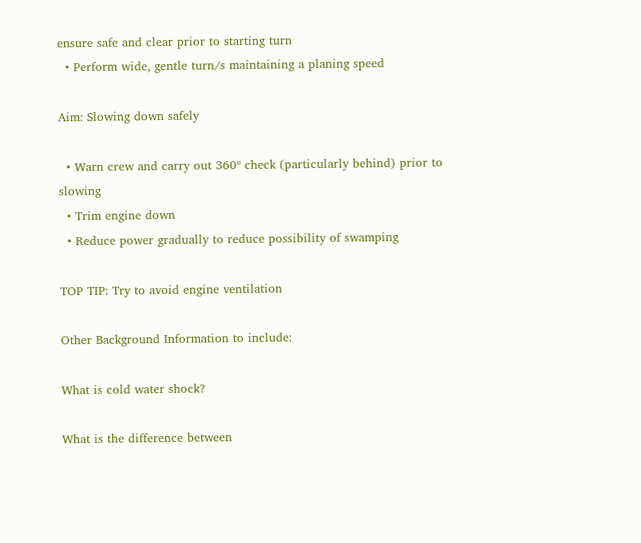ensure safe and clear prior to starting turn
  • Perform wide, gentle turn/s maintaining a planing speed

Aim: Slowing down safely

  • Warn crew and carry out 360º check (particularly behind) prior to slowing
  • Trim engine down
  • Reduce power gradually to reduce possibility of swamping

TOP TIP: Try to avoid engine ventilation

Other Background Information to include:

What is cold water shock?

What is the difference between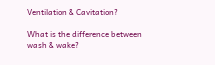Ventilation & Cavitation?

What is the difference between wash & wake?